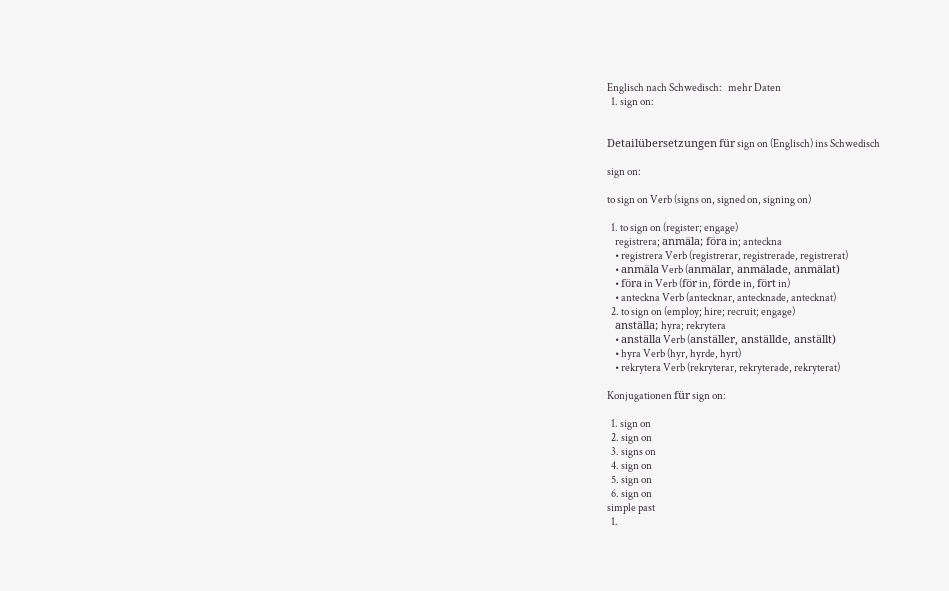Englisch nach Schwedisch:   mehr Daten
  1. sign on:


Detailübersetzungen für sign on (Englisch) ins Schwedisch

sign on:

to sign on Verb (signs on, signed on, signing on)

  1. to sign on (register; engage)
    registrera; anmäla; föra in; anteckna
    • registrera Verb (registrerar, registrerade, registrerat)
    • anmäla Verb (anmälar, anmälade, anmälat)
    • föra in Verb (för in, förde in, fört in)
    • anteckna Verb (antecknar, antecknade, antecknat)
  2. to sign on (employ; hire; recruit; engage)
    anställa; hyra; rekrytera
    • anställa Verb (anställer, anställde, anställt)
    • hyra Verb (hyr, hyrde, hyrt)
    • rekrytera Verb (rekryterar, rekryterade, rekryterat)

Konjugationen für sign on:

  1. sign on
  2. sign on
  3. signs on
  4. sign on
  5. sign on
  6. sign on
simple past
  1.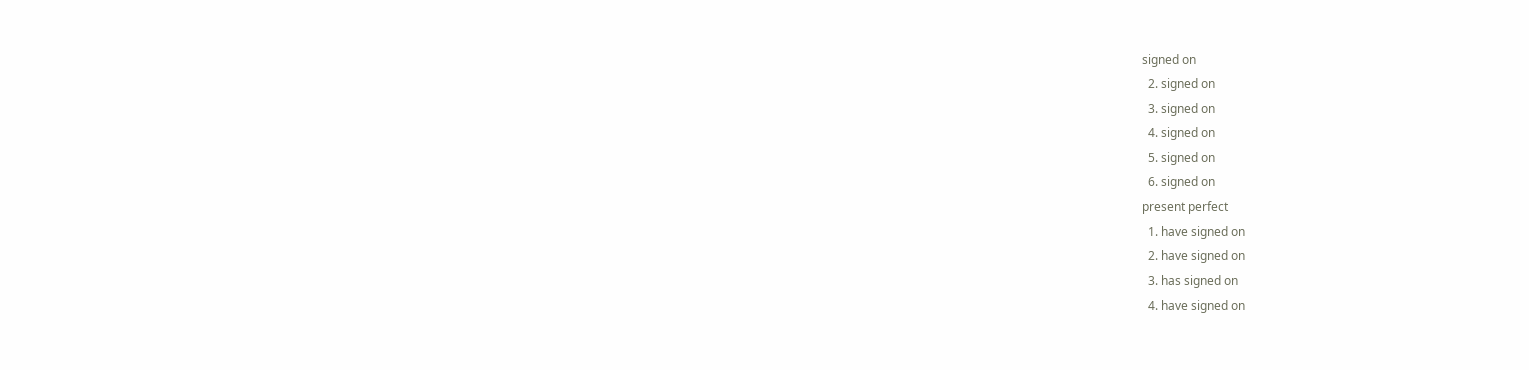signed on
  2. signed on
  3. signed on
  4. signed on
  5. signed on
  6. signed on
present perfect
  1. have signed on
  2. have signed on
  3. has signed on
  4. have signed on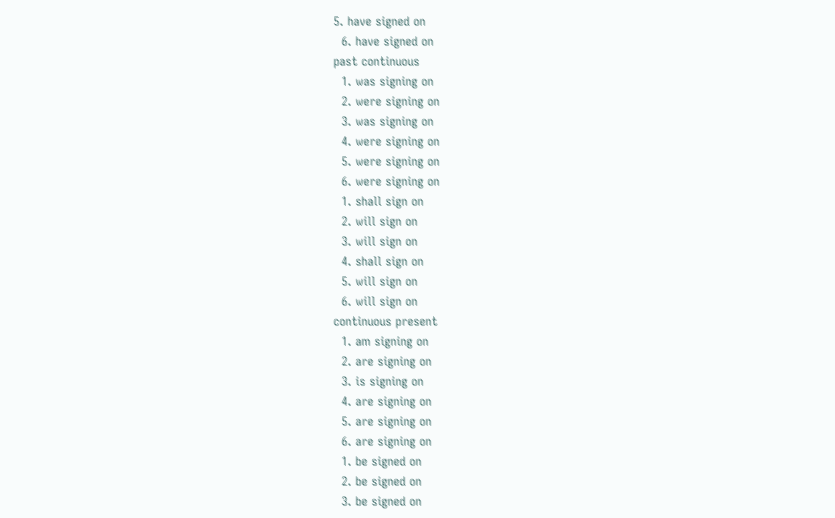5. have signed on
  6. have signed on
past continuous
  1. was signing on
  2. were signing on
  3. was signing on
  4. were signing on
  5. were signing on
  6. were signing on
  1. shall sign on
  2. will sign on
  3. will sign on
  4. shall sign on
  5. will sign on
  6. will sign on
continuous present
  1. am signing on
  2. are signing on
  3. is signing on
  4. are signing on
  5. are signing on
  6. are signing on
  1. be signed on
  2. be signed on
  3. be signed on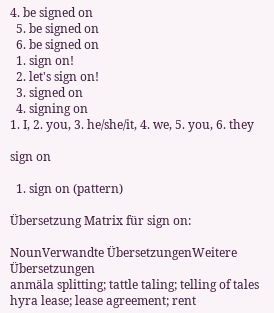4. be signed on
  5. be signed on
  6. be signed on
  1. sign on!
  2. let's sign on!
  3. signed on
  4. signing on
1. I, 2. you, 3. he/she/it, 4. we, 5. you, 6. they

sign on

  1. sign on (pattern)

Übersetzung Matrix für sign on:

NounVerwandte ÜbersetzungenWeitere Übersetzungen
anmäla splitting; tattle taling; telling of tales
hyra lease; lease agreement; rent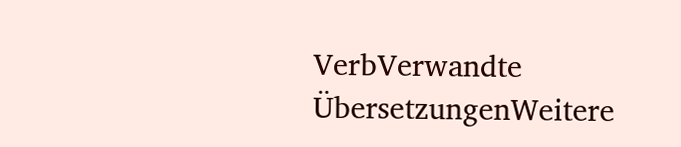VerbVerwandte ÜbersetzungenWeitere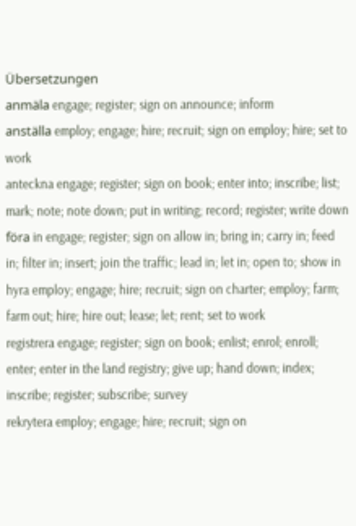Übersetzungen
anmäla engage; register; sign on announce; inform
anställa employ; engage; hire; recruit; sign on employ; hire; set to work
anteckna engage; register; sign on book; enter into; inscribe; list; mark; note; note down; put in writing; record; register; write down
föra in engage; register; sign on allow in; bring in; carry in; feed in; filter in; insert; join the traffic; lead in; let in; open to; show in
hyra employ; engage; hire; recruit; sign on charter; employ; farm; farm out; hire; hire out; lease; let; rent; set to work
registrera engage; register; sign on book; enlist; enrol; enroll; enter; enter in the land registry; give up; hand down; index; inscribe; register; subscribe; survey
rekrytera employ; engage; hire; recruit; sign on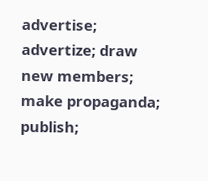advertise; advertize; draw new members; make propaganda; publish;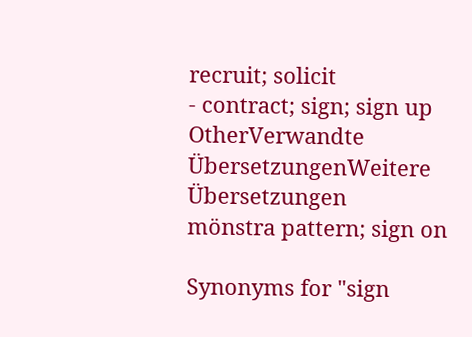recruit; solicit
- contract; sign; sign up
OtherVerwandte ÜbersetzungenWeitere Übersetzungen
mönstra pattern; sign on

Synonyms for "sign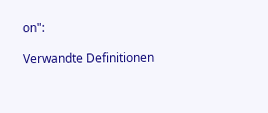on":

Verwandte Definitionen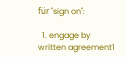für "sign on":

  1. engage by written agreement1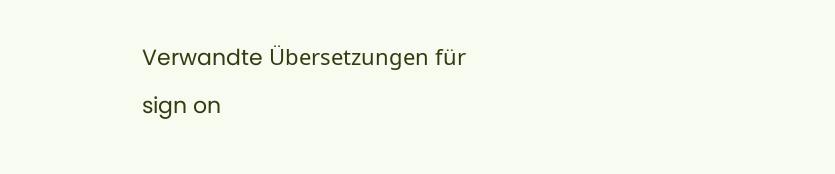Verwandte Übersetzungen für sign on